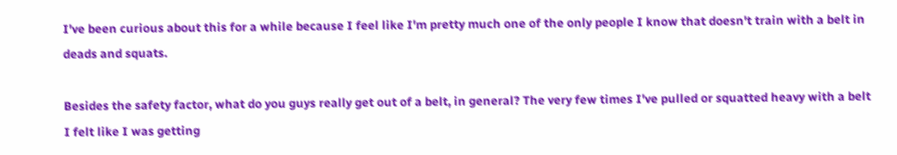I've been curious about this for a while because I feel like I'm pretty much one of the only people I know that doesn't train with a belt in deads and squats.

Besides the safety factor, what do you guys really get out of a belt, in general? The very few times I've pulled or squatted heavy with a belt I felt like I was getting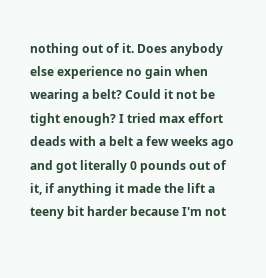nothing out of it. Does anybody else experience no gain when wearing a belt? Could it not be tight enough? I tried max effort deads with a belt a few weeks ago and got literally 0 pounds out of it, if anything it made the lift a teeny bit harder because I'm not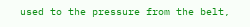used to the pressure from the belt,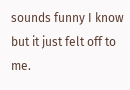sounds funny I know but it just felt off to me.